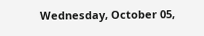Wednesday, October 05,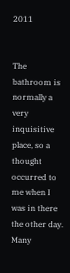2011


The bathroom is normally a very inquisitive place, so a thought occurred to me when I was in there the other day. Many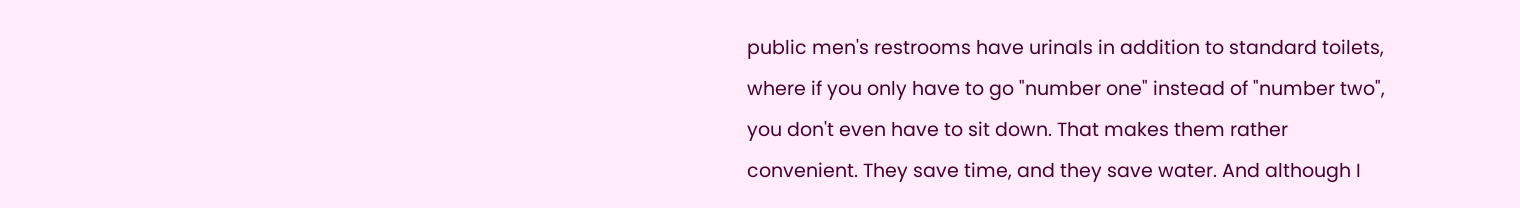public men's restrooms have urinals in addition to standard toilets, where if you only have to go "number one" instead of "number two", you don't even have to sit down. That makes them rather convenient. They save time, and they save water. And although I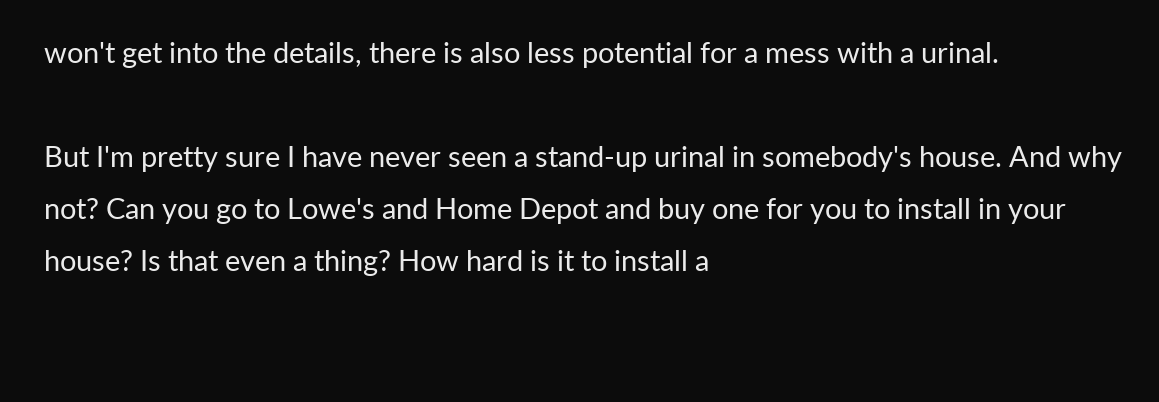won't get into the details, there is also less potential for a mess with a urinal.

But I'm pretty sure I have never seen a stand-up urinal in somebody's house. And why not? Can you go to Lowe's and Home Depot and buy one for you to install in your house? Is that even a thing? How hard is it to install a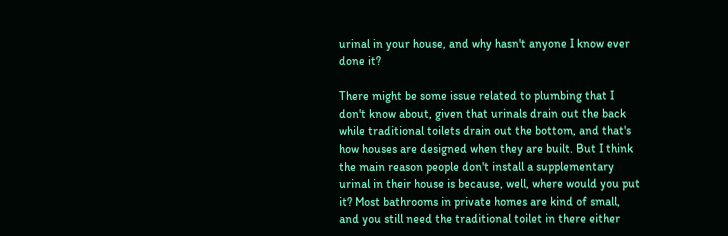urinal in your house, and why hasn't anyone I know ever done it?

There might be some issue related to plumbing that I don't know about, given that urinals drain out the back while traditional toilets drain out the bottom, and that's how houses are designed when they are built. But I think the main reason people don't install a supplementary urinal in their house is because, well, where would you put it? Most bathrooms in private homes are kind of small, and you still need the traditional toilet in there either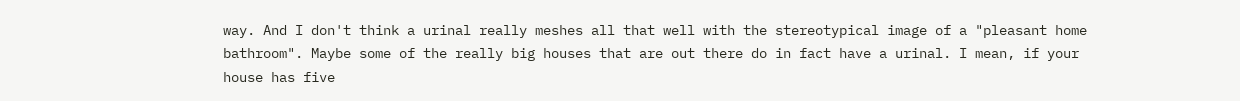way. And I don't think a urinal really meshes all that well with the stereotypical image of a "pleasant home bathroom". Maybe some of the really big houses that are out there do in fact have a urinal. I mean, if your house has five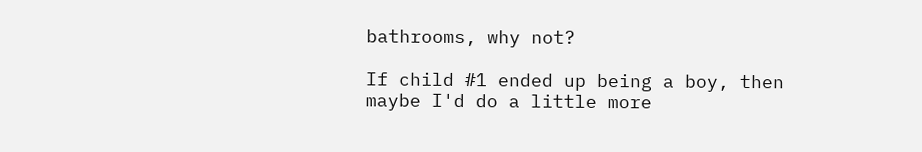bathrooms, why not?

If child #1 ended up being a boy, then maybe I'd do a little more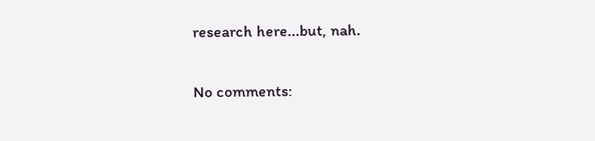research here...but, nah.

No comments: